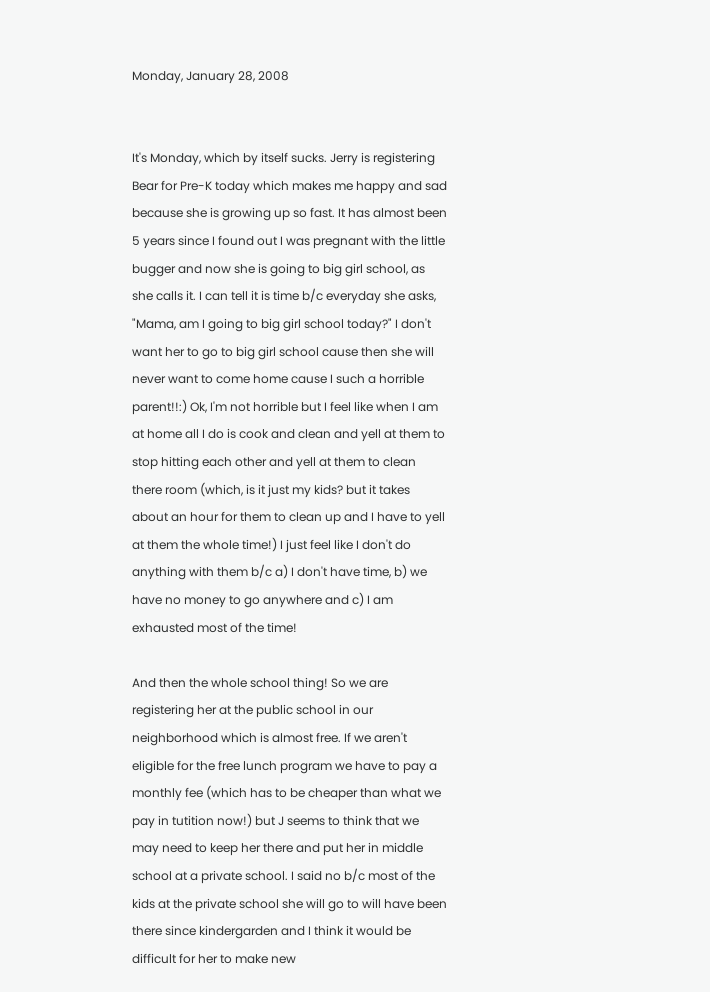Monday, January 28, 2008


It's Monday, which by itself sucks. Jerry is registering Bear for Pre-K today which makes me happy and sad because she is growing up so fast. It has almost been 5 years since I found out I was pregnant with the little bugger and now she is going to big girl school, as she calls it. I can tell it is time b/c everyday she asks, "Mama, am I going to big girl school today?" I don't want her to go to big girl school cause then she will never want to come home cause I such a horrible parent!!:) Ok, I'm not horrible but I feel like when I am at home all I do is cook and clean and yell at them to stop hitting each other and yell at them to clean there room (which, is it just my kids? but it takes about an hour for them to clean up and I have to yell at them the whole time!) I just feel like I don't do anything with them b/c a) I don't have time, b) we have no money to go anywhere and c) I am exhausted most of the time!

And then the whole school thing! So we are registering her at the public school in our neighborhood which is almost free. If we aren't eligible for the free lunch program we have to pay a monthly fee (which has to be cheaper than what we pay in tutition now!) but J seems to think that we may need to keep her there and put her in middle school at a private school. I said no b/c most of the kids at the private school she will go to will have been there since kindergarden and I think it would be difficult for her to make new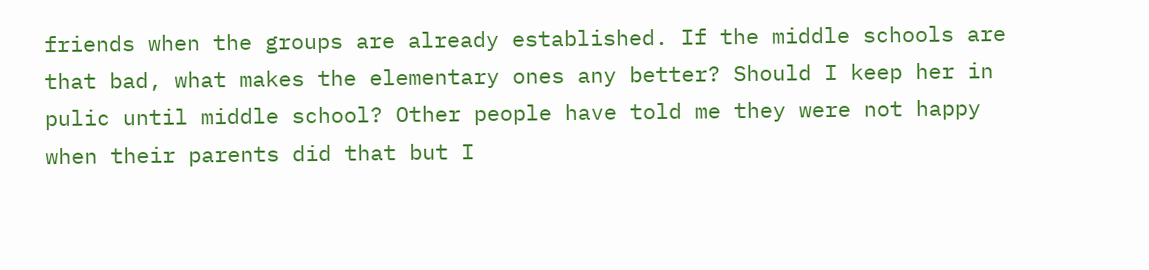friends when the groups are already established. If the middle schools are that bad, what makes the elementary ones any better? Should I keep her in pulic until middle school? Other people have told me they were not happy when their parents did that but I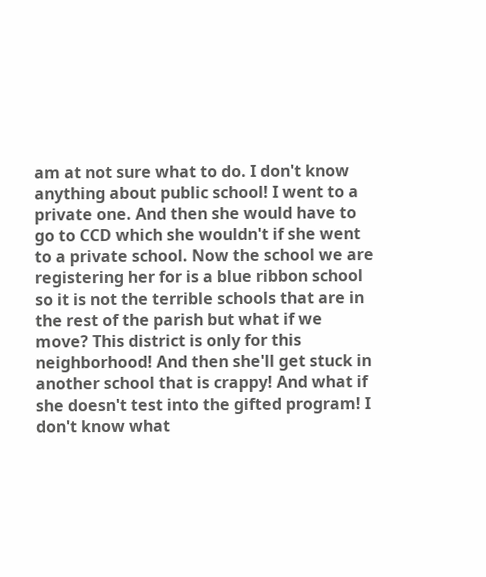am at not sure what to do. I don't know anything about public school! I went to a private one. And then she would have to go to CCD which she wouldn't if she went to a private school. Now the school we are registering her for is a blue ribbon school so it is not the terrible schools that are in the rest of the parish but what if we move? This district is only for this neighborhood! And then she'll get stuck in another school that is crappy! And what if she doesn't test into the gifted program! I don't know what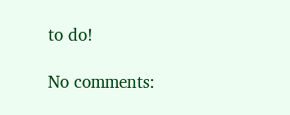to do!

No comments: